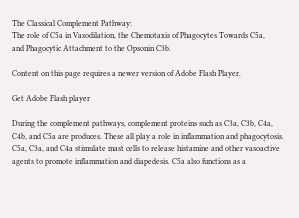The Classical Complement Pathway:
The role of C5a in Vasodilation, the Chemotaxis of Phagocytes Towards C5a,
and Phagocytic Attachment to the Opsonin C3b.

Content on this page requires a newer version of Adobe Flash Player.

Get Adobe Flash player

During the complement pathways, complement proteins such as C3a, C3b, C4a, C4b, and C5a are produces. These all play a role in inflammation and phagocytosis. C5a, C3a, and C4a stimulate mast cells to release histamine and other vasoactive agents to promote inflammation and diapedesis. C5a also functions as a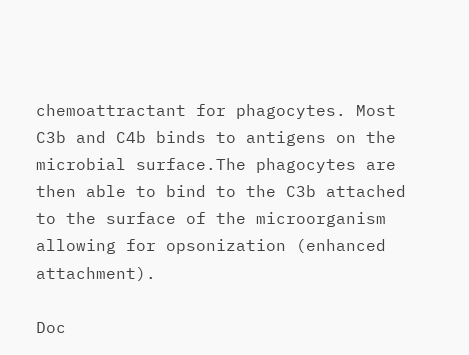chemoattractant for phagocytes. Most C3b and C4b binds to antigens on the microbial surface.The phagocytes are then able to bind to the C3b attached to the surface of the microorganism allowing for opsonization (enhanced attachment).

Doc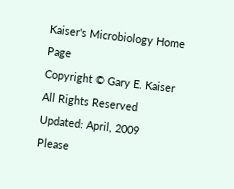Kaiser's Microbiology Home Page
Copyright © Gary E. Kaiser
All Rights Reserved
Updated: April, 2009
Please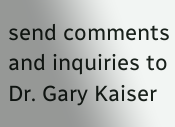send comments and inquiries to Dr. Gary Kaiser